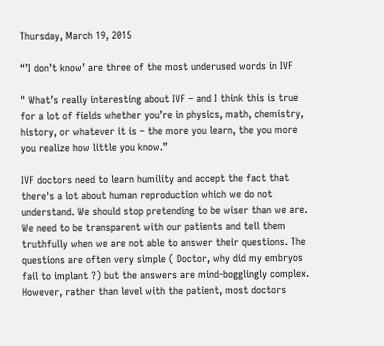Thursday, March 19, 2015

“’I don’t know’ are three of the most underused words in IVF

" What’s really interesting about IVF – and I think this is true for a lot of fields whether you’re in physics, math, chemistry, history, or whatever it is – the more you learn, the you more you realize how little you know.”

IVF doctors need to learn humility and accept the fact that there's a lot about human reproduction which we do not understand. We should stop pretending to be wiser than we are. We need to be transparent with our patients and tell them truthfully when we are not able to answer their questions. The questions are often very simple ( Doctor, why did my embryos fail to implant ?) but the answers are mind-bogglingly complex. However, rather than level with the patient, most doctors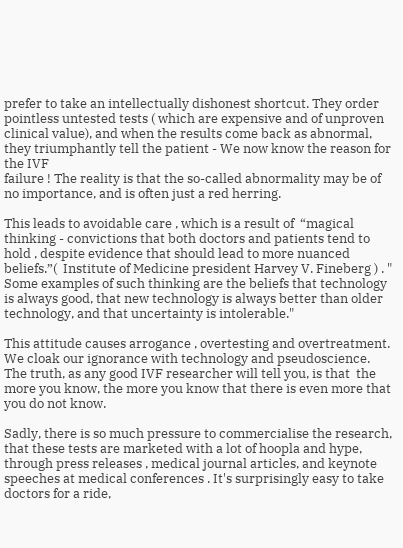prefer to take an intellectually dishonest shortcut. They order pointless untested tests ( which are expensive and of unproven clinical value), and when the results come back as abnormal, they triumphantly tell the patient - We now know the reason for the IVF
failure ! The reality is that the so-called abnormality may be of no importance, and is often just a red herring.

This leads to avoidable care , which is a result of  “magical thinking - convictions that both doctors and patients tend to hold , despite evidence that should lead to more nuanced beliefs.”(  Institute of Medicine president Harvey V. Fineberg ) . " Some examples of such thinking are the beliefs that technology is always good, that new technology is always better than older technology, and that uncertainty is intolerable."

This attitude causes arrogance , overtesting and overtreatment. We cloak our ignorance with technology and pseudoscience.   The truth, as any good IVF researcher will tell you, is that  the more you know, the more you know that there is even more that you do not know.

Sadly, there is so much pressure to commercialise the research, that these tests are marketed with a lot of hoopla and hype, through press releases , medical journal articles, and keynote speeches at medical conferences . It's surprisingly easy to take doctors for a ride,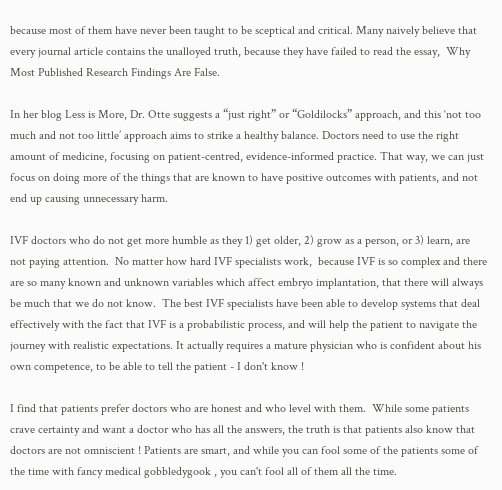because most of them have never been taught to be sceptical and critical. Many naively believe that every journal article contains the unalloyed truth, because they have failed to read the essay,  Why Most Published Research Findings Are False.

In her blog Less is More, Dr. Otte suggests a “just right” or “Goldilocks” approach, and this ‘not too much and not too little’ approach aims to strike a healthy balance. Doctors need to use the right amount of medicine, focusing on patient-centred, evidence-informed practice. That way, we can just focus on doing more of the things that are known to have positive outcomes with patients, and not end up causing unnecessary harm.

IVF doctors who do not get more humble as they 1) get older, 2) grow as a person, or 3) learn, are not paying attention.  No matter how hard IVF specialists work,  because IVF is so complex and there are so many known and unknown variables which affect embryo implantation, that there will always be much that we do not know.  The best IVF specialists have been able to develop systems that deal effectively with the fact that IVF is a probabilistic process, and will help the patient to navigate the journey with realistic expectations. It actually requires a mature physician who is confident about his own competence, to be able to tell the patient - I don't know !

I find that patients prefer doctors who are honest and who level with them.  While some patients crave certainty and want a doctor who has all the answers, the truth is that patients also know that doctors are not omniscient ! Patients are smart, and while you can fool some of the patients some of the time with fancy medical gobbledygook , you can't fool all of them all the time.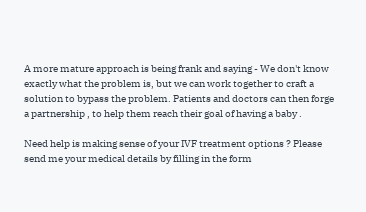A more mature approach is being frank and saying - We don't know exactly what the problem is, but we can work together to craft a solution to bypass the problem. Patients and doctors can then forge a partnership , to help them reach their goal of having a baby .

Need help is making sense of your IVF treatment options ? Please send me your medical details by filling in the form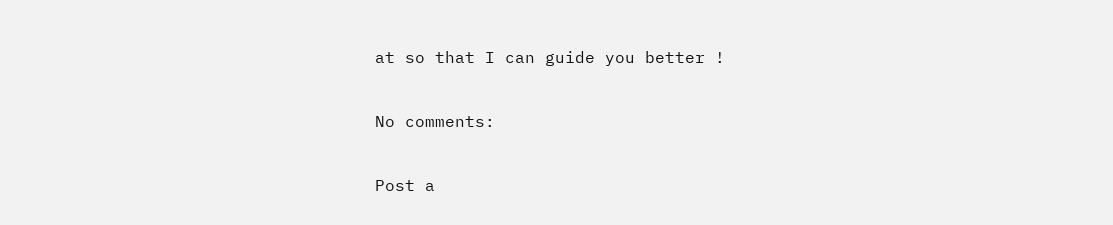at so that I can guide you better !

No comments:

Post a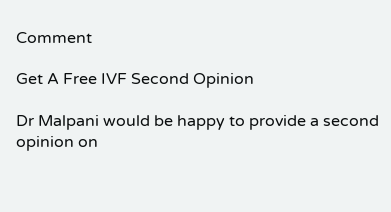Comment

Get A Free IVF Second Opinion

Dr Malpani would be happy to provide a second opinion on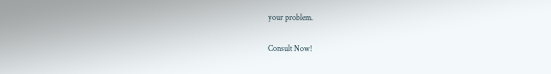your problem.

Consult Now!